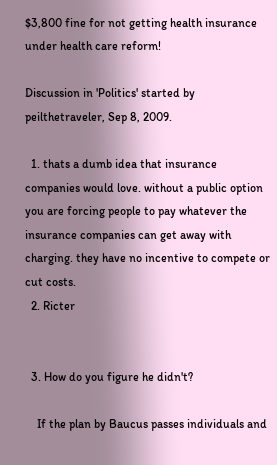$3,800 fine for not getting health insurance under health care reform!

Discussion in 'Politics' started by peilthetraveler, Sep 8, 2009.

  1. thats a dumb idea that insurance companies would love. without a public option you are forcing people to pay whatever the insurance companies can get away with charging. they have no incentive to compete or cut costs.
  2. Ricter


  3. How do you figure he didn't?

    If the plan by Baucus passes individuals and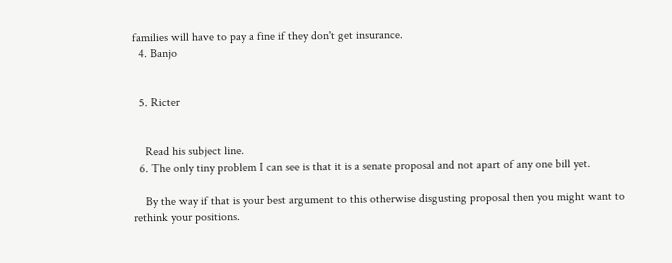families will have to pay a fine if they don't get insurance.
  4. Banjo


  5. Ricter


    Read his subject line.
  6. The only tiny problem I can see is that it is a senate proposal and not apart of any one bill yet.

    By the way if that is your best argument to this otherwise disgusting proposal then you might want to rethink your positions.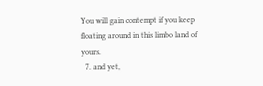You will gain contempt if you keep floating around in this limbo land of yours.
  7. and yet,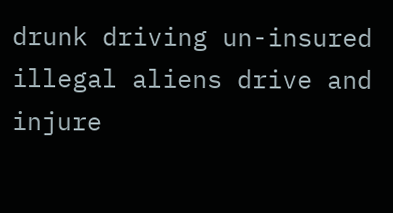drunk driving un-insured illegal aliens drive and injure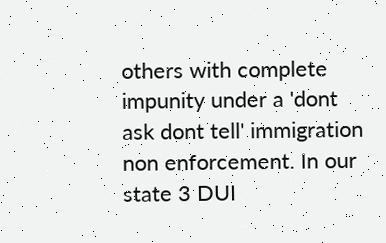others with complete impunity under a 'dont ask dont tell' immigration non enforcement. In our state 3 DUI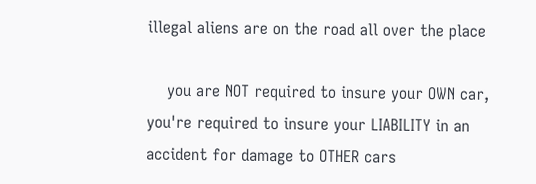illegal aliens are on the road all over the place

    you are NOT required to insure your OWN car, you're required to insure your LIABILITY in an accident for damage to OTHER cars